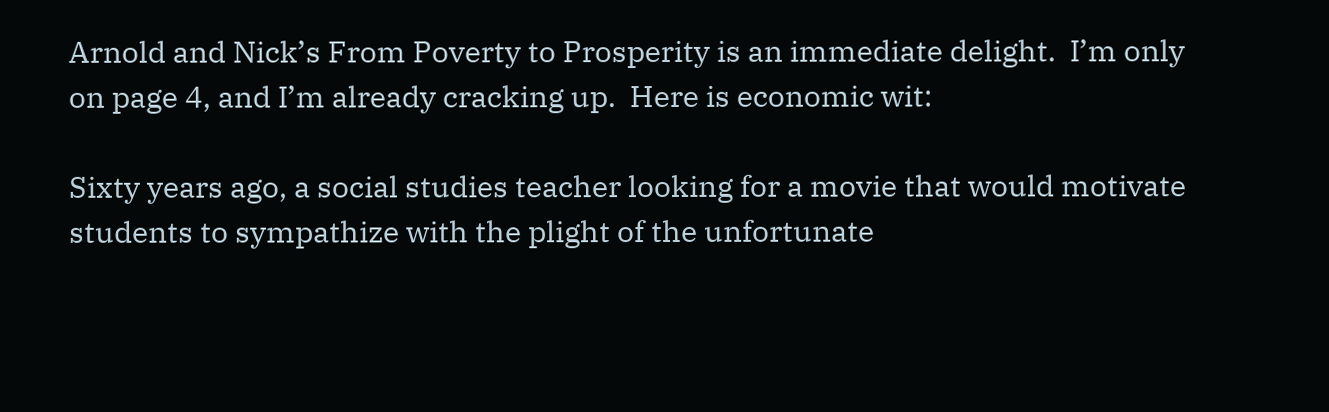Arnold and Nick’s From Poverty to Prosperity is an immediate delight.  I’m only on page 4, and I’m already cracking up.  Here is economic wit:

Sixty years ago, a social studies teacher looking for a movie that would motivate students to sympathize with the plight of the unfortunate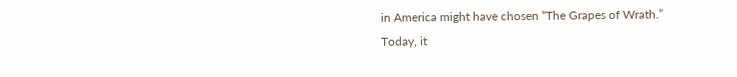in America might have chosen “The Grapes of Wrath.”  Today, it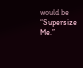would be “Supersize Me.”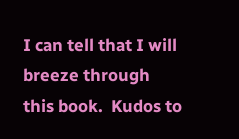I can tell that I will breeze through this book.  Kudos to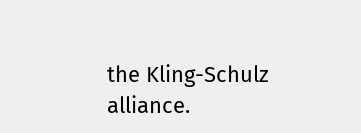the Kling-Schulz alliance.